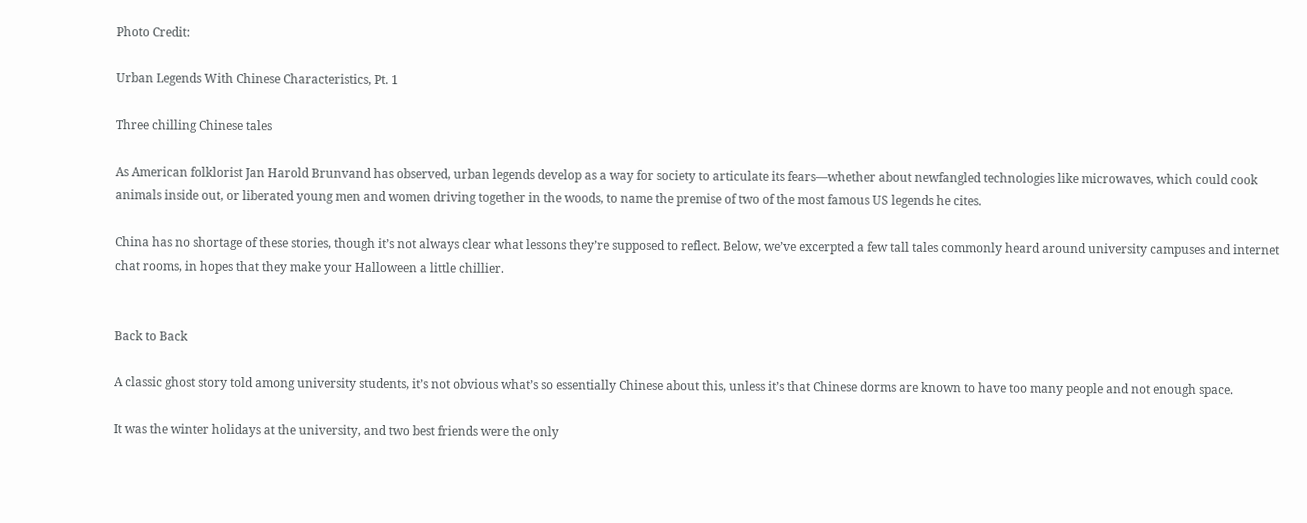Photo Credit:

Urban Legends With Chinese Characteristics, Pt. 1

Three chilling Chinese tales

As American folklorist Jan Harold Brunvand has observed, urban legends develop as a way for society to articulate its fears—whether about newfangled technologies like microwaves, which could cook animals inside out, or liberated young men and women driving together in the woods, to name the premise of two of the most famous US legends he cites.

China has no shortage of these stories, though it’s not always clear what lessons they’re supposed to reflect. Below, we’ve excerpted a few tall tales commonly heard around university campuses and internet chat rooms, in hopes that they make your Halloween a little chillier.


Back to Back

A classic ghost story told among university students, it’s not obvious what’s so essentially Chinese about this, unless it’s that Chinese dorms are known to have too many people and not enough space.

It was the winter holidays at the university, and two best friends were the only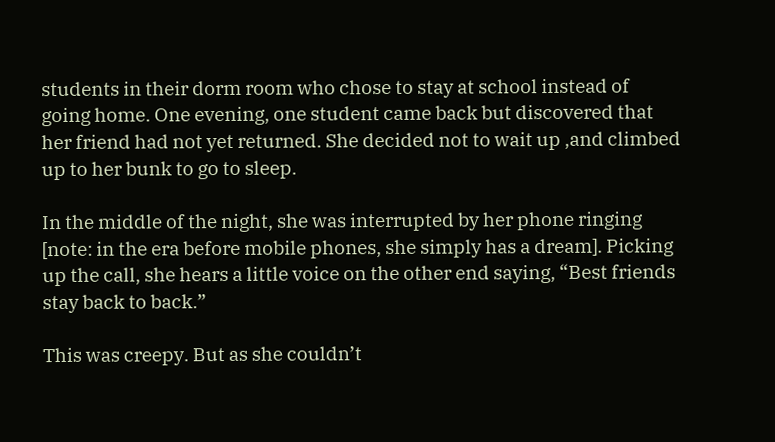students in their dorm room who chose to stay at school instead of going home. One evening, one student came back but discovered that her friend had not yet returned. She decided not to wait up ,and climbed up to her bunk to go to sleep.

In the middle of the night, she was interrupted by her phone ringing [note: in the era before mobile phones, she simply has a dream]. Picking up the call, she hears a little voice on the other end saying, “Best friends stay back to back.”

This was creepy. But as she couldn’t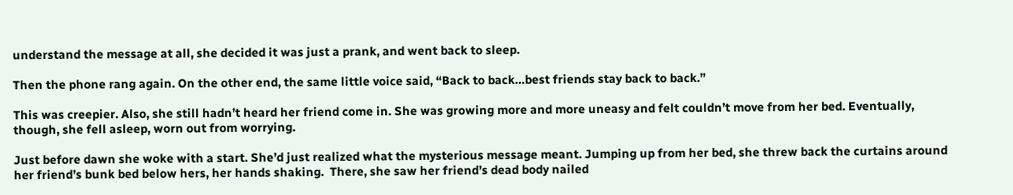understand the message at all, she decided it was just a prank, and went back to sleep.

Then the phone rang again. On the other end, the same little voice said, “Back to back…best friends stay back to back.”

This was creepier. Also, she still hadn’t heard her friend come in. She was growing more and more uneasy and felt couldn’t move from her bed. Eventually, though, she fell asleep, worn out from worrying.

Just before dawn she woke with a start. She’d just realized what the mysterious message meant. Jumping up from her bed, she threw back the curtains around her friend’s bunk bed below hers, her hands shaking.  There, she saw her friend’s dead body nailed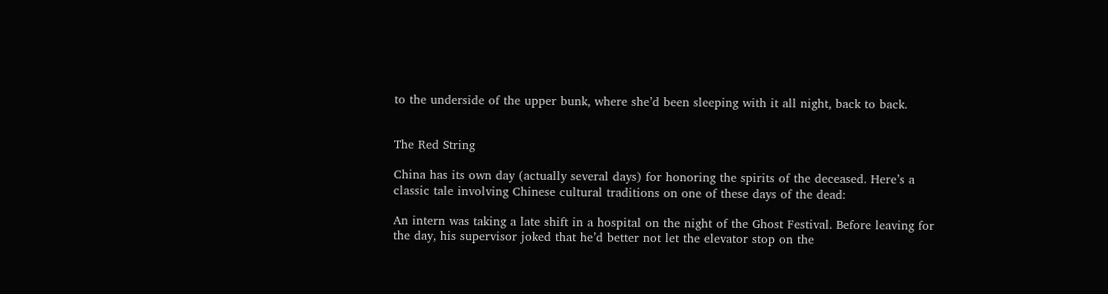to the underside of the upper bunk, where she’d been sleeping with it all night, back to back.


The Red String

China has its own day (actually several days) for honoring the spirits of the deceased. Here’s a classic tale involving Chinese cultural traditions on one of these days of the dead:

An intern was taking a late shift in a hospital on the night of the Ghost Festival. Before leaving for the day, his supervisor joked that he’d better not let the elevator stop on the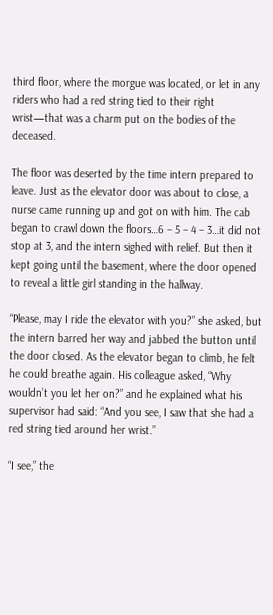third floor, where the morgue was located, or let in any riders who had a red string tied to their right wrist—that was a charm put on the bodies of the deceased.

The floor was deserted by the time intern prepared to leave. Just as the elevator door was about to close, a nurse came running up and got on with him. The cab began to crawl down the floors…6 – 5 – 4 – 3…it did not stop at 3, and the intern sighed with relief. But then it kept going until the basement, where the door opened to reveal a little girl standing in the hallway.

“Please, may I ride the elevator with you?” she asked, but the intern barred her way and jabbed the button until the door closed. As the elevator began to climb, he felt he could breathe again. His colleague asked, “Why wouldn’t you let her on?” and he explained what his supervisor had said: “And you see, I saw that she had a red string tied around her wrist.”

“I see,” the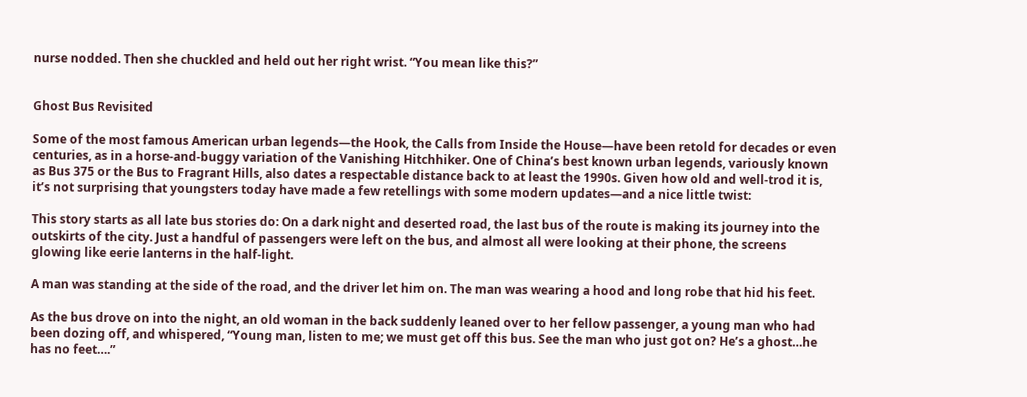nurse nodded. Then she chuckled and held out her right wrist. “You mean like this?”


Ghost Bus Revisited

Some of the most famous American urban legends—the Hook, the Calls from Inside the House—have been retold for decades or even centuries, as in a horse-and-buggy variation of the Vanishing Hitchhiker. One of China’s best known urban legends, variously known as Bus 375 or the Bus to Fragrant Hills, also dates a respectable distance back to at least the 1990s. Given how old and well-trod it is, it’s not surprising that youngsters today have made a few retellings with some modern updates—and a nice little twist:

This story starts as all late bus stories do: On a dark night and deserted road, the last bus of the route is making its journey into the outskirts of the city. Just a handful of passengers were left on the bus, and almost all were looking at their phone, the screens glowing like eerie lanterns in the half-light.

A man was standing at the side of the road, and the driver let him on. The man was wearing a hood and long robe that hid his feet.

As the bus drove on into the night, an old woman in the back suddenly leaned over to her fellow passenger, a young man who had been dozing off, and whispered, “Young man, listen to me; we must get off this bus. See the man who just got on? He’s a ghost…he has no feet….”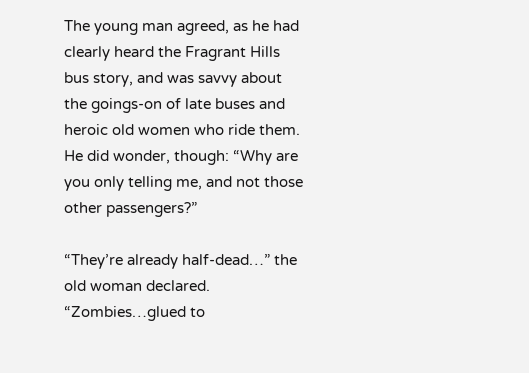The young man agreed, as he had clearly heard the Fragrant Hills bus story, and was savvy about the goings-on of late buses and heroic old women who ride them. He did wonder, though: “Why are you only telling me, and not those other passengers?”

“They’re already half-dead…” the old woman declared. “Zombies…glued to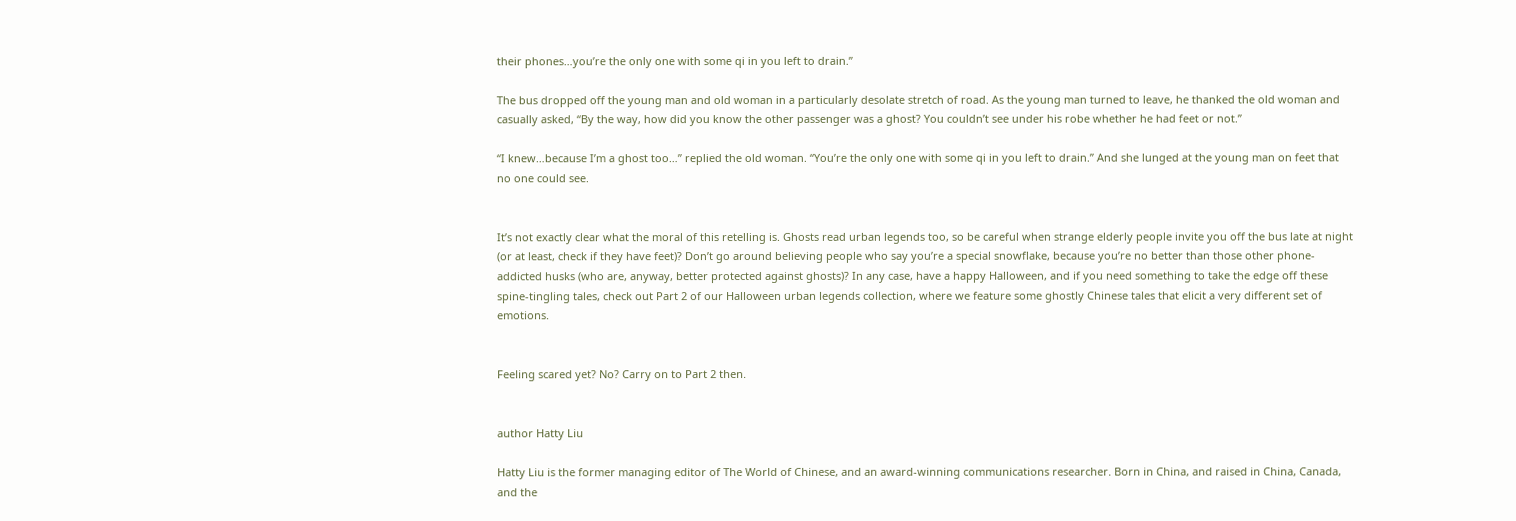their phones…you’re the only one with some qi in you left to drain.”

The bus dropped off the young man and old woman in a particularly desolate stretch of road. As the young man turned to leave, he thanked the old woman and casually asked, “By the way, how did you know the other passenger was a ghost? You couldn’t see under his robe whether he had feet or not.”

“I knew…because I’m a ghost too…” replied the old woman. “You’re the only one with some qi in you left to drain.” And she lunged at the young man on feet that no one could see.


It’s not exactly clear what the moral of this retelling is. Ghosts read urban legends too, so be careful when strange elderly people invite you off the bus late at night (or at least, check if they have feet)? Don’t go around believing people who say you’re a special snowflake, because you’re no better than those other phone-addicted husks (who are, anyway, better protected against ghosts)? In any case, have a happy Halloween, and if you need something to take the edge off these spine-tingling tales, check out Part 2 of our Halloween urban legends collection, where we feature some ghostly Chinese tales that elicit a very different set of emotions.


Feeling scared yet? No? Carry on to Part 2 then.


author Hatty Liu

Hatty Liu is the former managing editor of The World of Chinese, and an award-winning communications researcher. Born in China, and raised in China, Canada, and the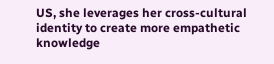US, she leverages her cross-cultural identity to create more empathetic knowledge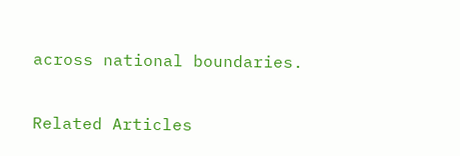across national boundaries.

Related Articles